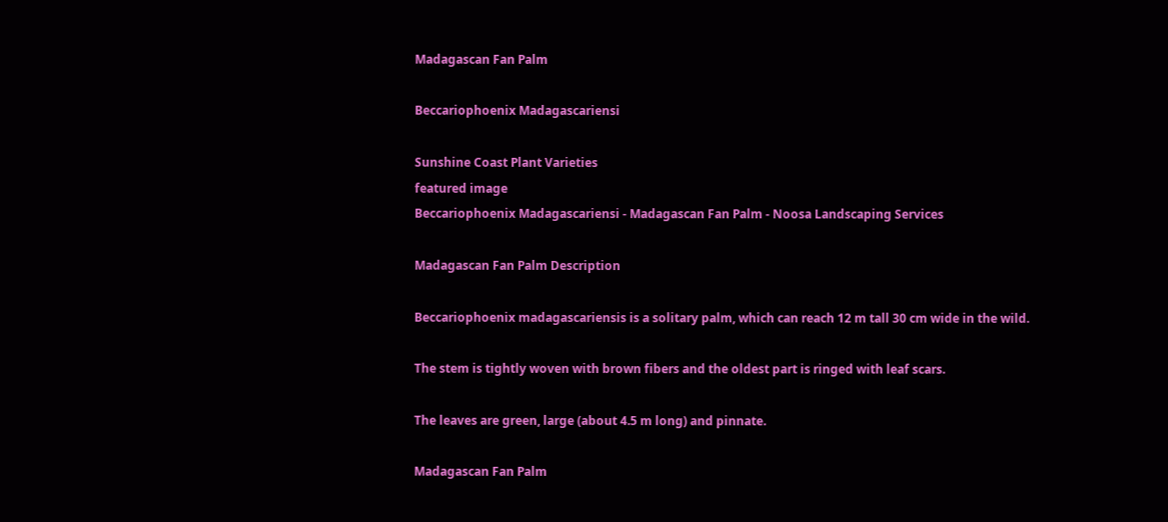Madagascan Fan Palm

Beccariophoenix Madagascariensi

Sunshine Coast Plant Varieties
featured image
Beccariophoenix Madagascariensi - Madagascan Fan Palm - Noosa Landscaping Services

Madagascan Fan Palm Description

Beccariophoenix madagascariensis is a solitary palm, which can reach 12 m tall 30 cm wide in the wild.

The stem is tightly woven with brown fibers and the oldest part is ringed with leaf scars.

The leaves are green, large (about 4.5 m long) and pinnate.

Madagascan Fan Palm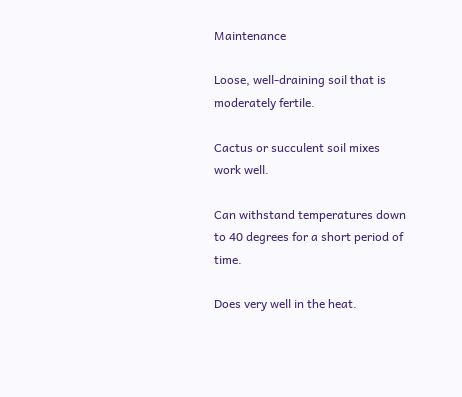Maintenance

Loose, well-draining soil that is moderately fertile.

Cactus or succulent soil mixes work well.

Can withstand temperatures down to 40 degrees for a short period of time.

Does very well in the heat.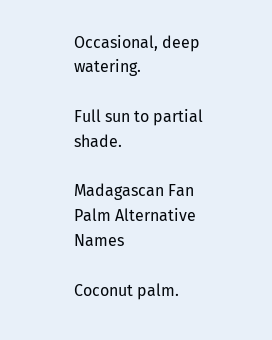Occasional, deep watering.

Full sun to partial shade.

Madagascan Fan Palm Alternative Names

Coconut palm.